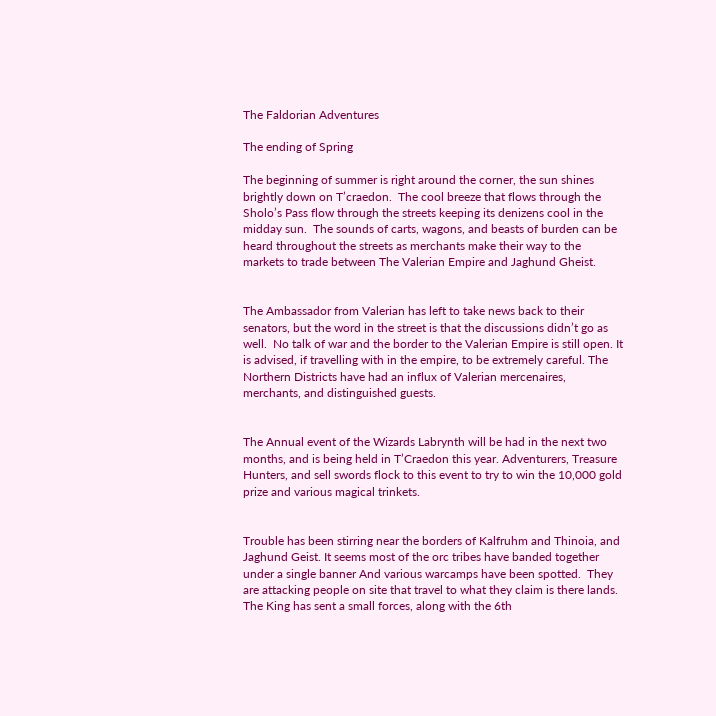The Faldorian Adventures

The ending of Spring

The beginning of summer is right around the corner, the sun shines brightly down on T’craedon.  The cool breeze that flows through the Sholo’s Pass flow through the streets keeping its denizens cool in the midday sun.  The sounds of carts, wagons, and beasts of burden can be heard throughout the streets as merchants make their way to the markets to trade between The Valerian Empire and Jaghund Gheist.


The Ambassador from Valerian has left to take news back to their senators, but the word in the street is that the discussions didn’t go as well.  No talk of war and the border to the Valerian Empire is still open. It is advised, if travelling with in the empire, to be extremely careful. The Northern Districts have had an influx of Valerian mercenaires,  merchants, and distinguished guests.


The Annual event of the Wizards Labrynth will be had in the next two months, and is being held in T’Craedon this year. Adventurers, Treasure Hunters, and sell swords flock to this event to try to win the 10,000 gold prize and various magical trinkets.


Trouble has been stirring near the borders of Kalfruhm and Thinoia, and Jaghund Geist. It seems most of the orc tribes have banded together under a single banner And various warcamps have been spotted.  They are attacking people on site that travel to what they claim is there lands. The King has sent a small forces, along with the 6th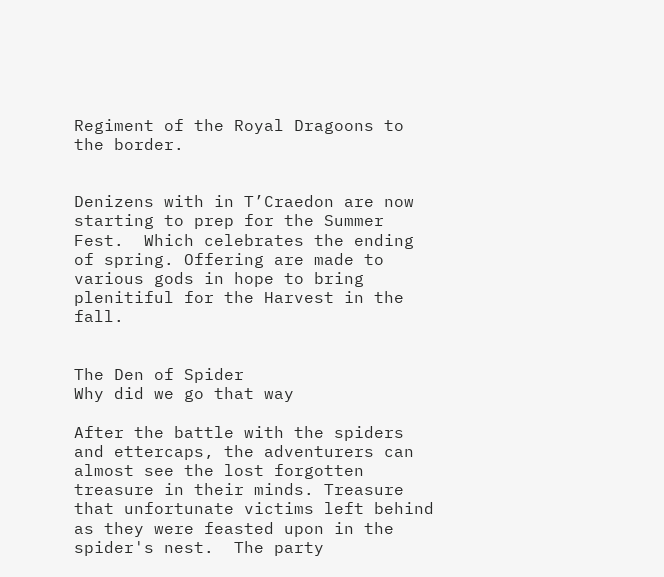Regiment of the Royal Dragoons to the border.


Denizens with in T’Craedon are now starting to prep for the Summer Fest.  Which celebrates the ending of spring. Offering are made to various gods in hope to bring plenitiful for the Harvest in the fall.


The Den of Spider
Why did we go that way

After the battle with the spiders and ettercaps, the adventurers can almost see the lost forgotten treasure in their minds. Treasure that unfortunate victims left behind as they were feasted upon in the spider's nest.  The party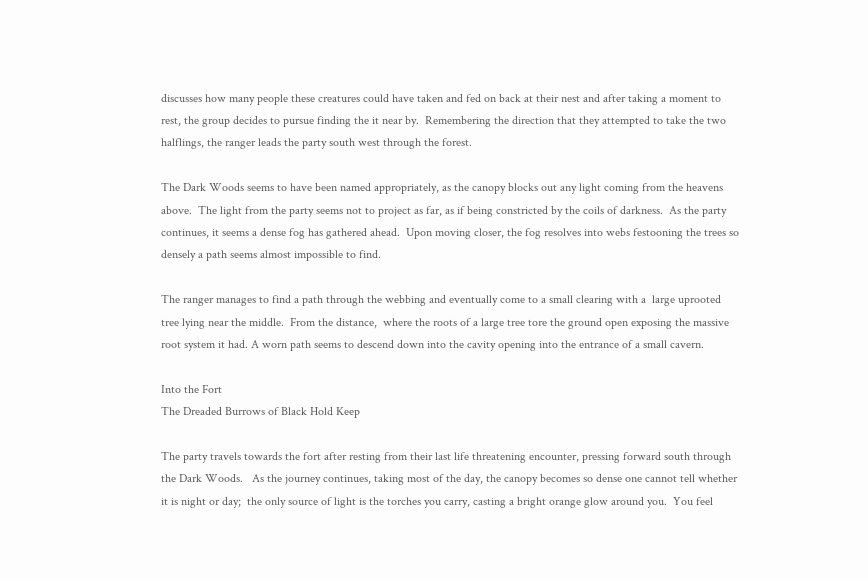discusses how many people these creatures could have taken and fed on back at their nest and after taking a moment to rest, the group decides to pursue finding the it near by.  Remembering the direction that they attempted to take the two halflings, the ranger leads the party south west through the forest.

The Dark Woods seems to have been named appropriately, as the canopy blocks out any light coming from the heavens above.  The light from the party seems not to project as far, as if being constricted by the coils of darkness.  As the party continues, it seems a dense fog has gathered ahead.  Upon moving closer, the fog resolves into webs festooning the trees so densely a path seems almost impossible to find.

The ranger manages to find a path through the webbing and eventually come to a small clearing with a  large uprooted tree lying near the middle.  From the distance,  where the roots of a large tree tore the ground open exposing the massive root system it had. A worn path seems to descend down into the cavity opening into the entrance of a small cavern.

Into the Fort
The Dreaded Burrows of Black Hold Keep

The party travels towards the fort after resting from their last life threatening encounter, pressing forward south through the Dark Woods.   As the journey continues, taking most of the day, the canopy becomes so dense one cannot tell whether it is night or day;  the only source of light is the torches you carry, casting a bright orange glow around you.  You feel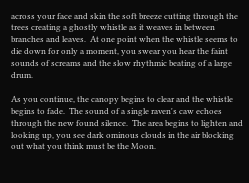across your face and skin the soft breeze cutting through the trees creating a ghostly whistle as it weaves in between branches and leaves.  At one point when the whistle seems to die down for only a moment, you swear you hear the faint sounds of screams and the slow rhythmic beating of a large drum.

As you continue, the canopy begins to clear and the whistle begins to fade.  The sound of a single raven's caw echoes through the new found silence.  The area begins to lighten and looking up, you see dark ominous clouds in the air blocking out what you think must be the Moon.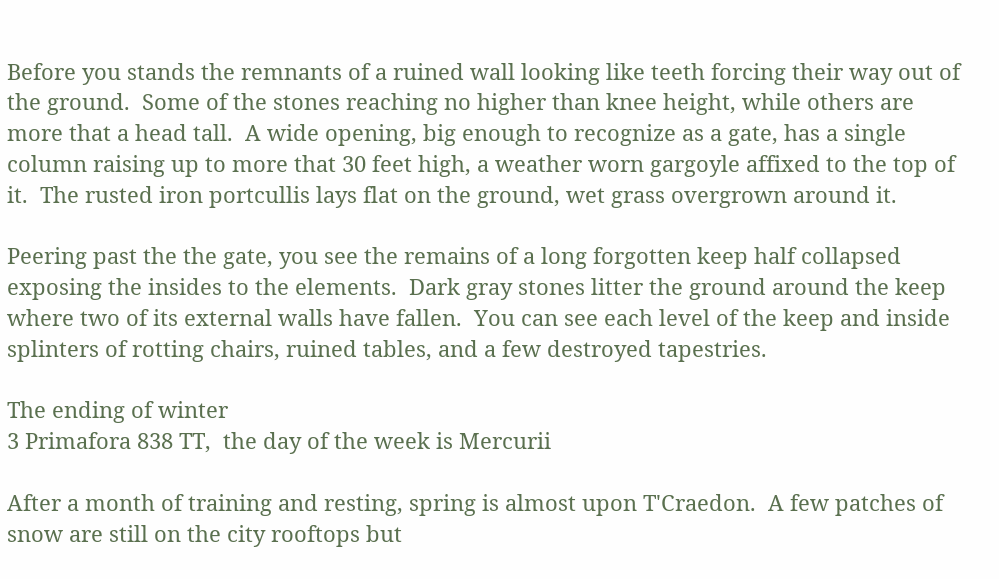Before you stands the remnants of a ruined wall looking like teeth forcing their way out of the ground.  Some of the stones reaching no higher than knee height, while others are more that a head tall.  A wide opening, big enough to recognize as a gate, has a single column raising up to more that 30 feet high, a weather worn gargoyle affixed to the top of it.  The rusted iron portcullis lays flat on the ground, wet grass overgrown around it.

Peering past the the gate, you see the remains of a long forgotten keep half collapsed exposing the insides to the elements.  Dark gray stones litter the ground around the keep where two of its external walls have fallen.  You can see each level of the keep and inside splinters of rotting chairs, ruined tables, and a few destroyed tapestries.

The ending of winter
3 Primafora 838 TT,  the day of the week is Mercurii

After a month of training and resting, spring is almost upon T'Craedon.  A few patches of snow are still on the city rooftops but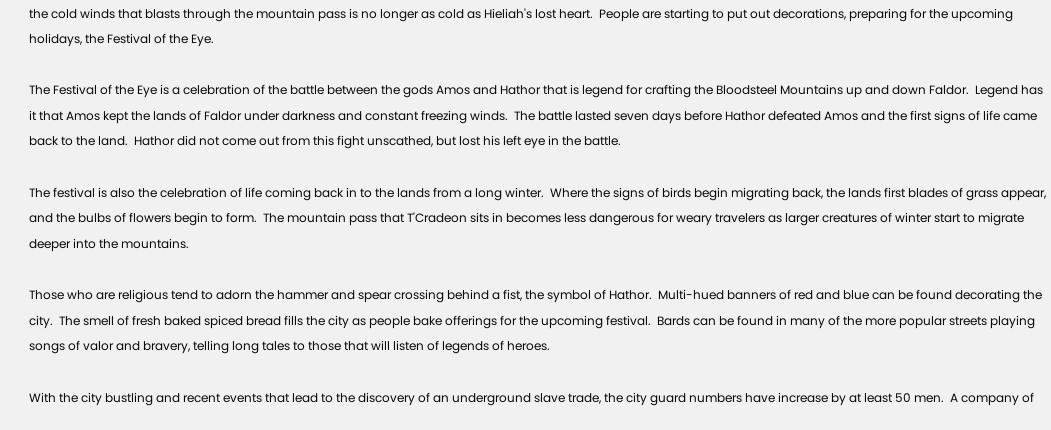the cold winds that blasts through the mountain pass is no longer as cold as Hieliah's lost heart.  People are starting to put out decorations, preparing for the upcoming holidays, the Festival of the Eye.

The Festival of the Eye is a celebration of the battle between the gods Amos and Hathor that is legend for crafting the Bloodsteel Mountains up and down Faldor.  Legend has it that Amos kept the lands of Faldor under darkness and constant freezing winds.  The battle lasted seven days before Hathor defeated Amos and the first signs of life came back to the land.  Hathor did not come out from this fight unscathed, but lost his left eye in the battle.

The festival is also the celebration of life coming back in to the lands from a long winter.  Where the signs of birds begin migrating back, the lands first blades of grass appear, and the bulbs of flowers begin to form.  The mountain pass that T'Cradeon sits in becomes less dangerous for weary travelers as larger creatures of winter start to migrate deeper into the mountains.

Those who are religious tend to adorn the hammer and spear crossing behind a fist, the symbol of Hathor.  Multi-hued banners of red and blue can be found decorating the city.  The smell of fresh baked spiced bread fills the city as people bake offerings for the upcoming festival.  Bards can be found in many of the more popular streets playing songs of valor and bravery, telling long tales to those that will listen of legends of heroes.

With the city bustling and recent events that lead to the discovery of an underground slave trade, the city guard numbers have increase by at least 50 men.  A company of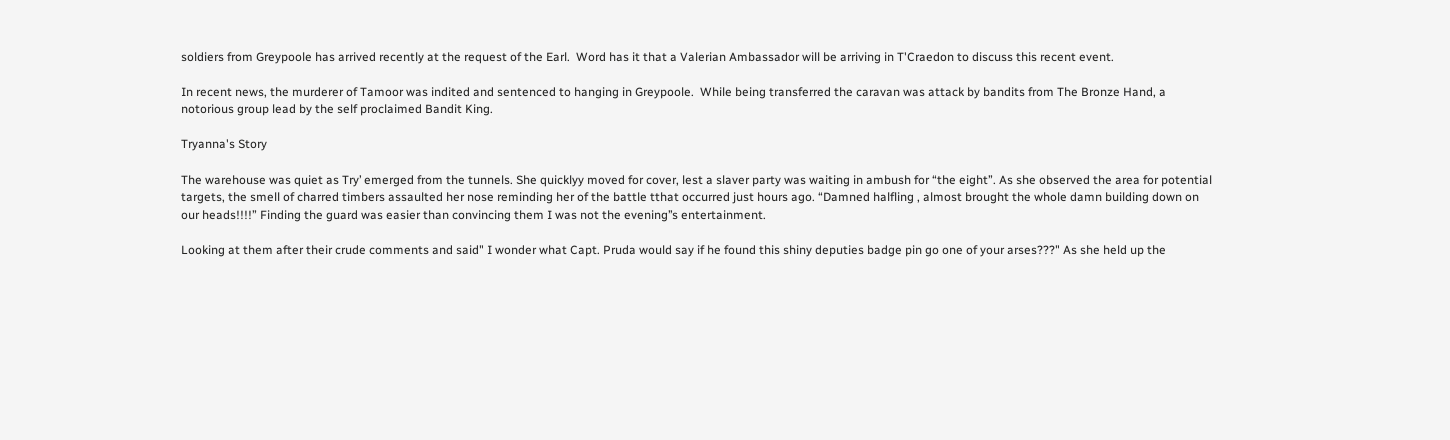soldiers from Greypoole has arrived recently at the request of the Earl.  Word has it that a Valerian Ambassador will be arriving in T'Craedon to discuss this recent event.

In recent news, the murderer of Tamoor was indited and sentenced to hanging in Greypoole.  While being transferred the caravan was attack by bandits from The Bronze Hand, a notorious group lead by the self proclaimed Bandit King.

Tryanna's Story

The warehouse was quiet as Try’ emerged from the tunnels. She quicklyy moved for cover, lest a slaver party was waiting in ambush for “the eight”. As she observed the area for potential targets, the smell of charred timbers assaulted her nose reminding her of the battle tthat occurred just hours ago. “Damned halfling , almost brought the whole damn building down on our heads!!!!” Finding the guard was easier than convincing them I was not the evening’’s entertainment.

Looking at them after their crude comments and said" I wonder what Capt. Pruda would say if he found this shiny deputies badge pin go one of your arses???" As she held up the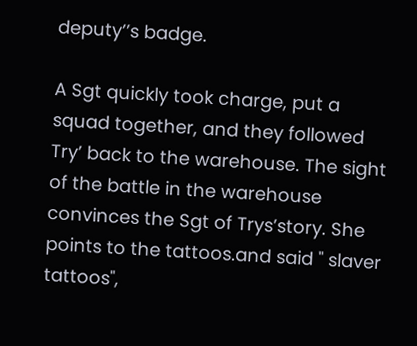deputy’’s badge.

A Sgt quickly took charge, put a squad together, and they followed Try’ back to the warehouse. The sight of the battle in the warehouse convinces the Sgt of Trys’story. She points to the tattoos.and said " slaver tattoos",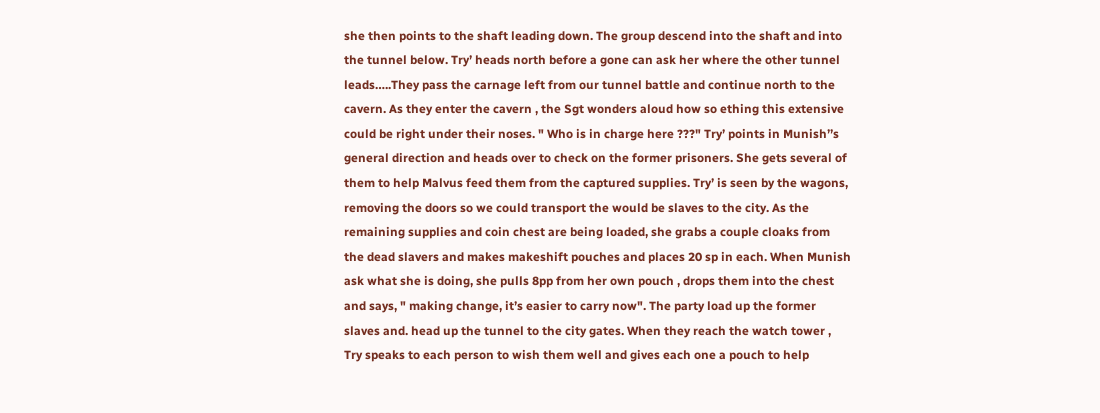she then points to the shaft leading down. The group descend into the shaft and into the tunnel below. Try’ heads north before a gone can ask her where the other tunnel leads…..They pass the carnage left from our tunnel battle and continue north to the cavern. As they enter the cavern , the Sgt wonders aloud how so ething this extensive could be right under their noses. " Who is in charge here ???" Try’ points in Munish’’s general direction and heads over to check on the former prisoners. She gets several of them to help Malvus feed them from the captured supplies. Try’ is seen by the wagons, removing the doors so we could transport the would be slaves to the city. As the remaining supplies and coin chest are being loaded, she grabs a couple cloaks from the dead slavers and makes makeshift pouches and places 20 sp in each. When Munish ask what she is doing, she pulls 8pp from her own pouch , drops them into the chest and says, " making change, it’s easier to carry now". The party load up the former slaves and. head up the tunnel to the city gates. When they reach the watch tower , Try speaks to each person to wish them well and gives each one a pouch to help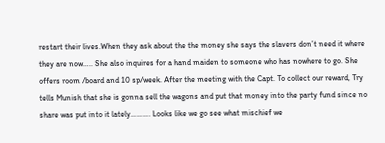restart their lives.When they ask about the the money she says the slavers don’t need it where they are now….. She also inquires for a hand maiden to someone who has nowhere to go. She offers room /board and 10 sp/week. After the meeting with the Capt. To collect our reward, Try tells Munish that she is gonna sell the wagons and put that money into the party fund since no share was put into it lately………. Looks like we go see what mischief we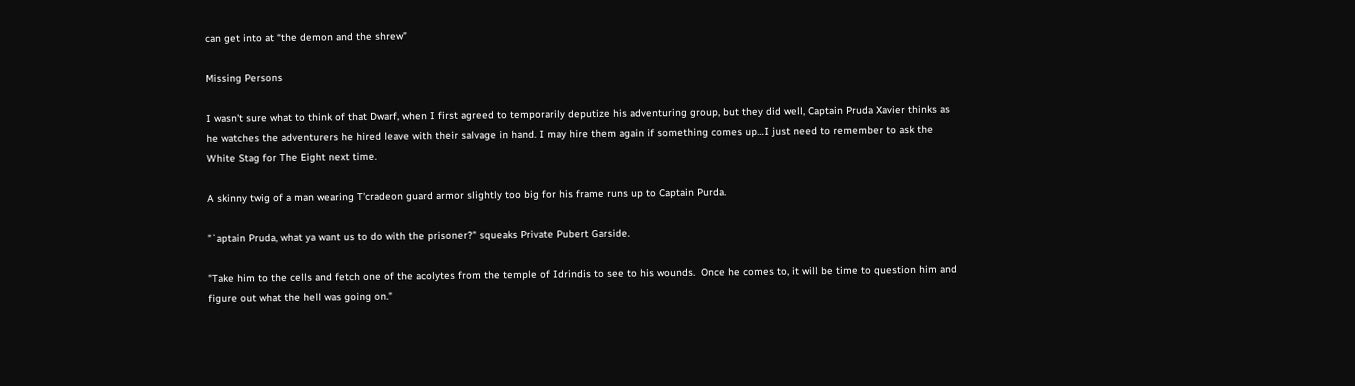can get into at “the demon and the shrew”

Missing Persons

I wasn't sure what to think of that Dwarf, when I first agreed to temporarily deputize his adventuring group, but they did well, Captain Pruda Xavier thinks as he watches the adventurers he hired leave with their salvage in hand. I may hire them again if something comes up…I just need to remember to ask the White Stag for The Eight next time.

A skinny twig of a man wearing T'cradeon guard armor slightly too big for his frame runs up to Captain Purda.

"`aptain Pruda, what ya want us to do with the prisoner?" squeaks Private Pubert Garside.

"Take him to the cells and fetch one of the acolytes from the temple of Idrindis to see to his wounds.  Once he comes to, it will be time to question him and figure out what the hell was going on."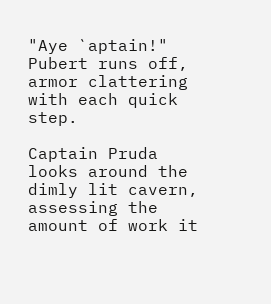"Aye `aptain!" Pubert runs off, armor clattering with each quick step.

Captain Pruda looks around the dimly lit cavern, assessing the amount of work it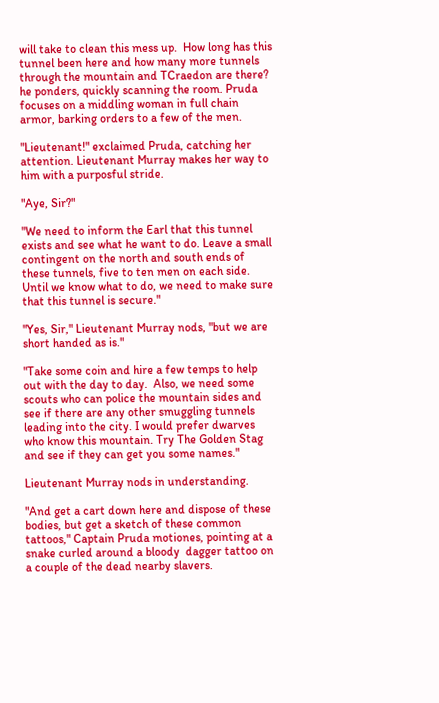will take to clean this mess up.  How long has this tunnel been here and how many more tunnels through the mountain and TCraedon are there? he ponders, quickly scanning the room. Pruda focuses on a middling woman in full chain armor, barking orders to a few of the men.

"Lieutenant!" exclaimed Pruda, catching her attention. Lieutenant Murray makes her way to him with a purposful stride.

"Aye, Sir?"

"We need to inform the Earl that this tunnel exists and see what he want to do. Leave a small contingent on the north and south ends of these tunnels, five to ten men on each side. Until we know what to do, we need to make sure that this tunnel is secure."

"Yes, Sir," Lieutenant Murray nods, "but we are short handed as is."

"Take some coin and hire a few temps to help out with the day to day.  Also, we need some scouts who can police the mountain sides and see if there are any other smuggling tunnels leading into the city. I would prefer dwarves who know this mountain. Try The Golden Stag and see if they can get you some names."

Lieutenant Murray nods in understanding.

"And get a cart down here and dispose of these bodies, but get a sketch of these common tattoos," Captain Pruda motiones, pointing at a snake curled around a bloody  dagger tattoo on a couple of the dead nearby slavers.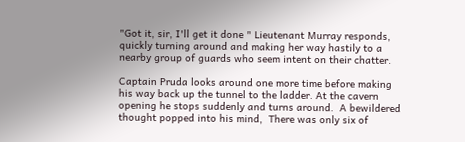"Got it, sir, I'll get it done " Lieutenant Murray responds, quickly turning around and making her way hastily to a nearby group of guards who seem intent on their chatter.

Captain Pruda looks around one more time before making his way back up the tunnel to the ladder. At the cavern opening he stops suddenly and turns around.  A bewildered thought popped into his mind,  There was only six of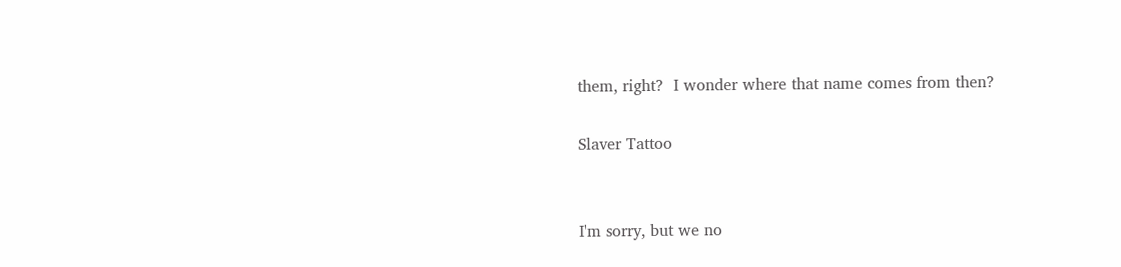them, right?  I wonder where that name comes from then?

Slaver Tattoo


I'm sorry, but we no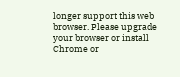longer support this web browser. Please upgrade your browser or install Chrome or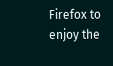Firefox to enjoy the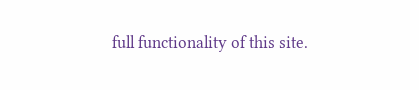full functionality of this site.